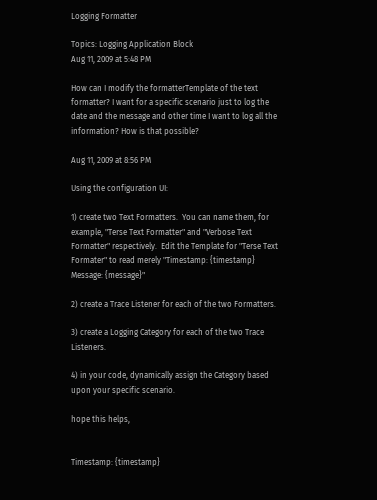Logging Formatter

Topics: Logging Application Block
Aug 11, 2009 at 5:48 PM

How can I modify the formatterTemplate of the text formatter? I want for a specific scenario just to log the date and the message and other time I want to log all the information? How is that possible?

Aug 11, 2009 at 8:56 PM

Using the configuration UI:

1) create two Text Formatters.  You can name them, for example, "Terse Text Formatter" and "Verbose Text Formatter" respectively.  Edit the Template for "Terse Text Formater" to read merely "Timestamp: {timestamp} Message: {message}"

2) create a Trace Listener for each of the two Formatters.

3) create a Logging Category for each of the two Trace Listeners.

4) in your code, dynamically assign the Category based upon your specific scenario.

hope this helps,


Timestamp: {timestamp}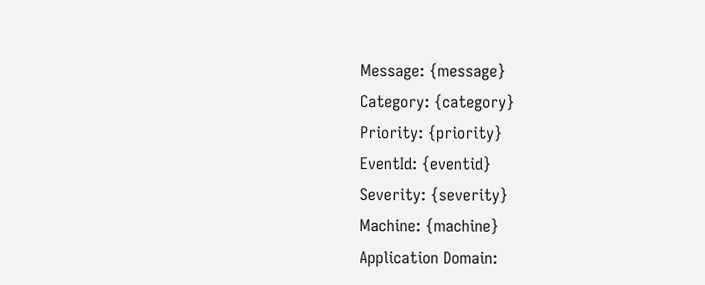Message: {message}
Category: {category}
Priority: {priority}
EventId: {eventid}
Severity: {severity}
Machine: {machine}
Application Domain: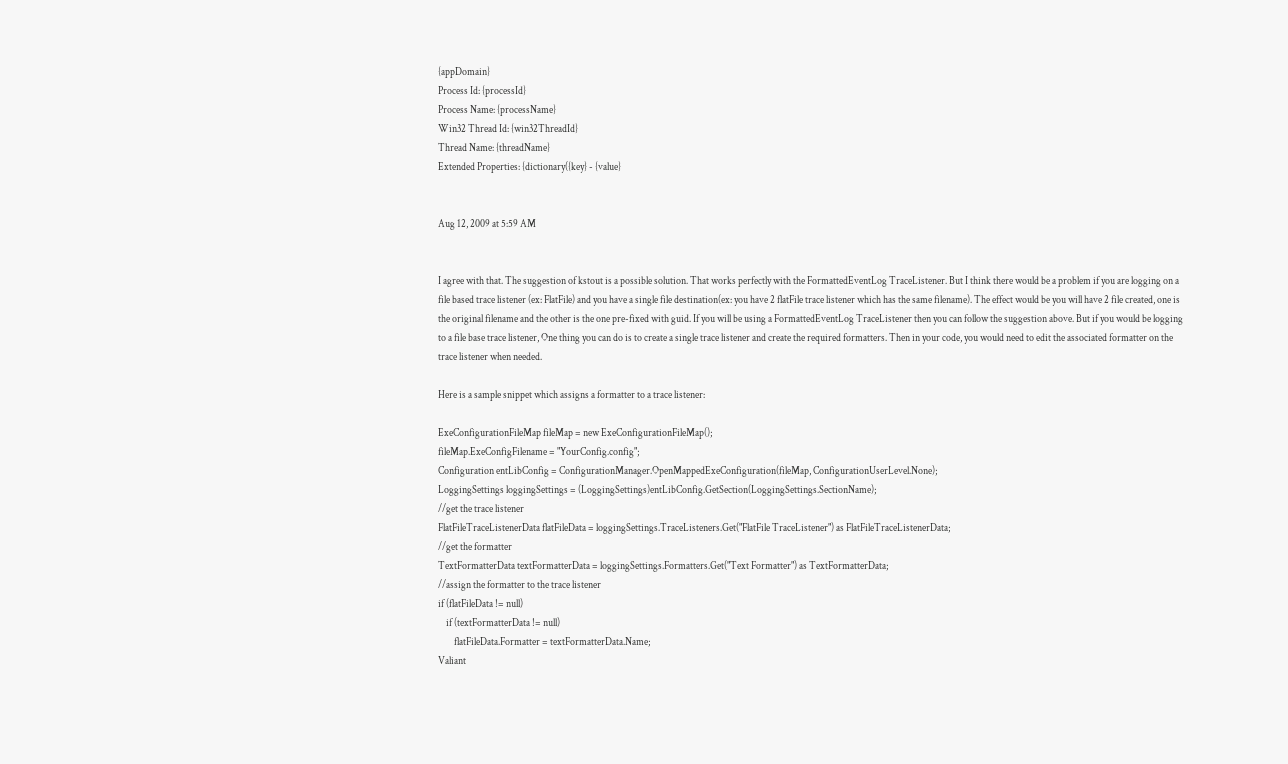{appDomain}
Process Id: {processId}
Process Name: {processName}
Win32 Thread Id: {win32ThreadId}
Thread Name: {threadName}
Extended Properties: {dictionary({key} - {value}


Aug 12, 2009 at 5:59 AM


I agree with that. The suggestion of kstout is a possible solution. That works perfectly with the FormattedEventLog TraceListener. But I think there would be a problem if you are logging on a file based trace listener (ex: FlatFile) and you have a single file destination(ex: you have 2 flatFile trace listener which has the same filename). The effect would be you will have 2 file created, one is the original filename and the other is the one pre-fixed with guid. If you will be using a FormattedEventLog TraceListener then you can follow the suggestion above. But if you would be logging to a file base trace listener, One thing you can do is to create a single trace listener and create the required formatters. Then in your code, you would need to edit the associated formatter on the trace listener when needed.

Here is a sample snippet which assigns a formatter to a trace listener:

ExeConfigurationFileMap fileMap = new ExeConfigurationFileMap();
fileMap.ExeConfigFilename = "YourConfig.config";
Configuration entLibConfig = ConfigurationManager.OpenMappedExeConfiguration(fileMap, ConfigurationUserLevel.None);
LoggingSettings loggingSettings = (LoggingSettings)entLibConfig.GetSection(LoggingSettings.SectionName);
//get the trace listener
FlatFileTraceListenerData flatFileData = loggingSettings.TraceListeners.Get("FlatFile TraceListener") as FlatFileTraceListenerData;
//get the formatter
TextFormatterData textFormatterData = loggingSettings.Formatters.Get("Text Formatter") as TextFormatterData;
//assign the formatter to the trace listener
if (flatFileData != null)
    if (textFormatterData != null)
        flatFileData.Formatter = textFormatterData.Name;
Valiant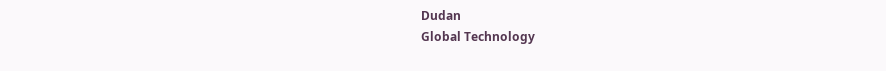Dudan
Global Technology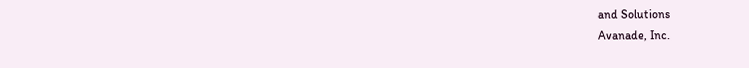and Solutions
Avanade, Inc.